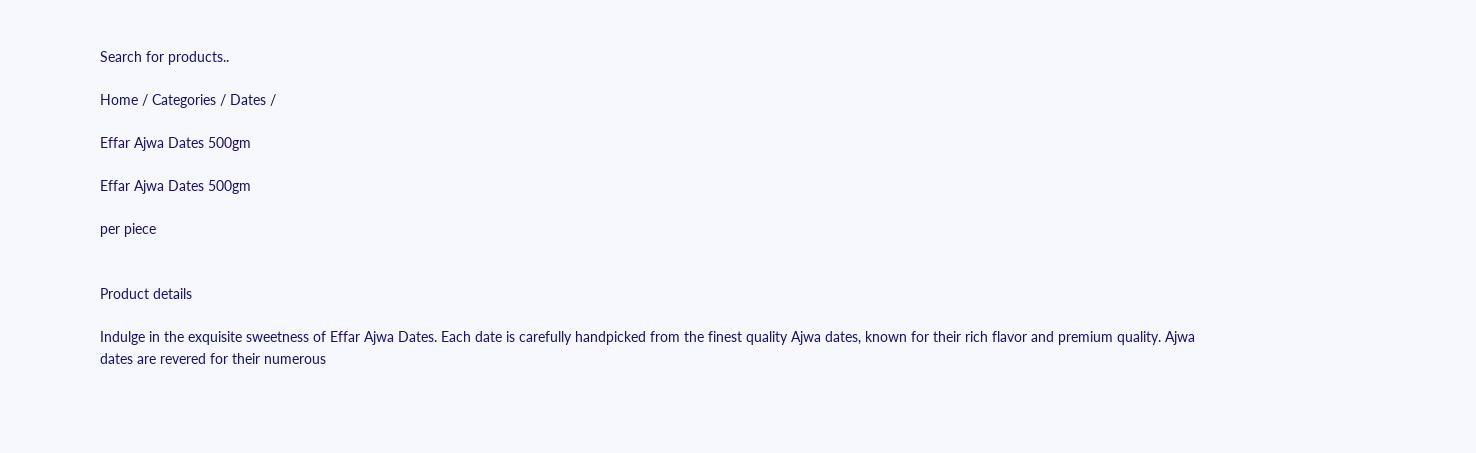Search for products..

Home / Categories / Dates /

Effar Ajwa Dates 500gm

Effar Ajwa Dates 500gm

per piece


Product details

Indulge in the exquisite sweetness of Effar Ajwa Dates. Each date is carefully handpicked from the finest quality Ajwa dates, known for their rich flavor and premium quality. Ajwa dates are revered for their numerous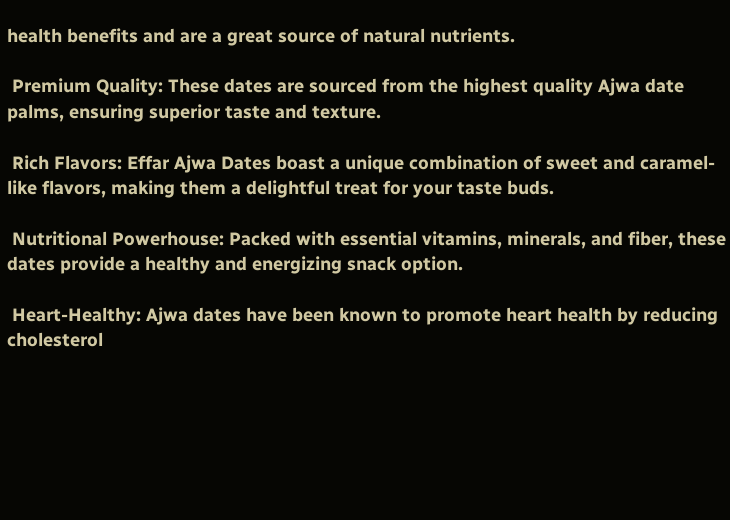health benefits and are a great source of natural nutrients.

 Premium Quality: These dates are sourced from the highest quality Ajwa date palms, ensuring superior taste and texture.

 Rich Flavors: Effar Ajwa Dates boast a unique combination of sweet and caramel-like flavors, making them a delightful treat for your taste buds.

 Nutritional Powerhouse: Packed with essential vitamins, minerals, and fiber, these dates provide a healthy and energizing snack option.

 Heart-Healthy: Ajwa dates have been known to promote heart health by reducing cholesterol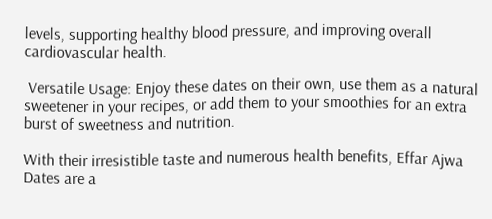levels, supporting healthy blood pressure, and improving overall cardiovascular health.

 Versatile Usage: Enjoy these dates on their own, use them as a natural sweetener in your recipes, or add them to your smoothies for an extra burst of sweetness and nutrition.

With their irresistible taste and numerous health benefits, Effar Ajwa Dates are a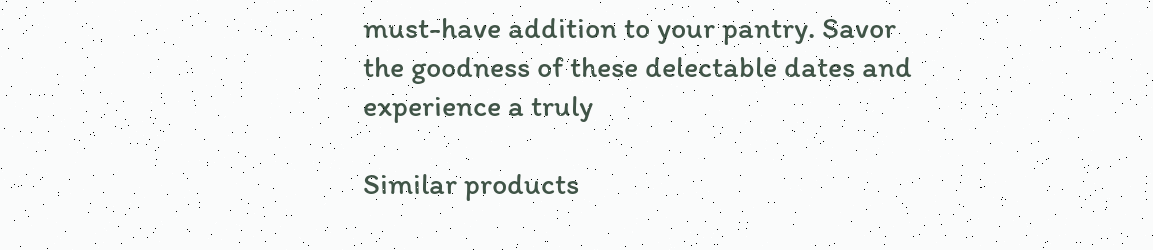must-have addition to your pantry. Savor the goodness of these delectable dates and experience a truly

Similar products